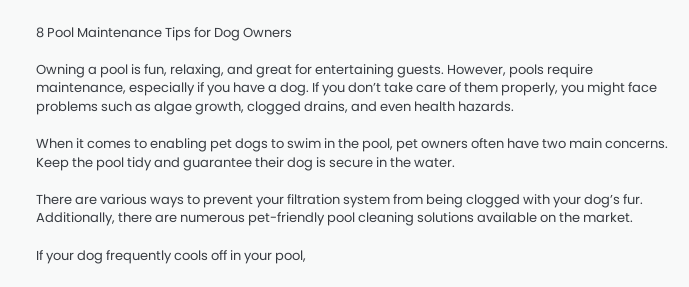8 Pool Maintenance Tips for Dog Owners

Owning a pool is fun, relaxing, and great for entertaining guests. However, pools require maintenance, especially if you have a dog. If you don’t take care of them properly, you might face problems such as algae growth, clogged drains, and even health hazards.

When it comes to enabling pet dogs to swim in the pool, pet owners often have two main concerns. Keep the pool tidy and guarantee their dog is secure in the water.

There are various ways to prevent your filtration system from being clogged with your dog’s fur. Additionally, there are numerous pet-friendly pool cleaning solutions available on the market.

If your dog frequently cools off in your pool,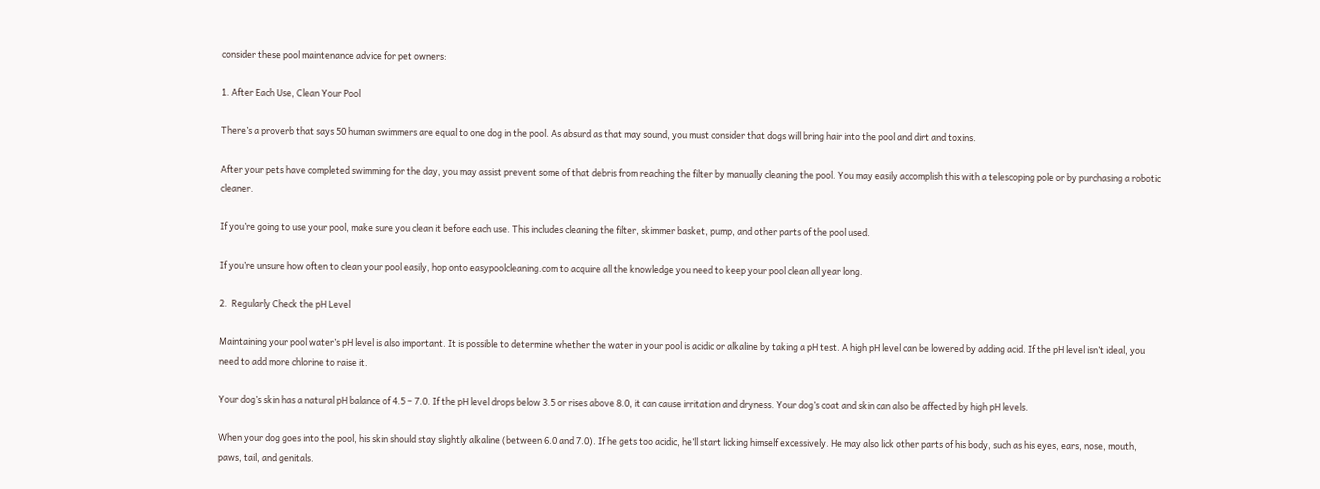consider these pool maintenance advice for pet owners:

1. After Each Use, Clean Your Pool

There’s a proverb that says 50 human swimmers are equal to one dog in the pool. As absurd as that may sound, you must consider that dogs will bring hair into the pool and dirt and toxins.

After your pets have completed swimming for the day, you may assist prevent some of that debris from reaching the filter by manually cleaning the pool. You may easily accomplish this with a telescoping pole or by purchasing a robotic cleaner.

If you’re going to use your pool, make sure you clean it before each use. This includes cleaning the filter, skimmer basket, pump, and other parts of the pool used.

If you’re unsure how often to clean your pool easily, hop onto easypoolcleaning.com to acquire all the knowledge you need to keep your pool clean all year long.

2.  Regularly Check the pH Level

Maintaining your pool water’s pH level is also important. It is possible to determine whether the water in your pool is acidic or alkaline by taking a pH test. A high pH level can be lowered by adding acid. If the pH level isn’t ideal, you need to add more chlorine to raise it.

Your dog’s skin has a natural pH balance of 4.5 – 7.0. If the pH level drops below 3.5 or rises above 8.0, it can cause irritation and dryness. Your dog’s coat and skin can also be affected by high pH levels.

When your dog goes into the pool, his skin should stay slightly alkaline (between 6.0 and 7.0). If he gets too acidic, he’ll start licking himself excessively. He may also lick other parts of his body, such as his eyes, ears, nose, mouth, paws, tail, and genitals.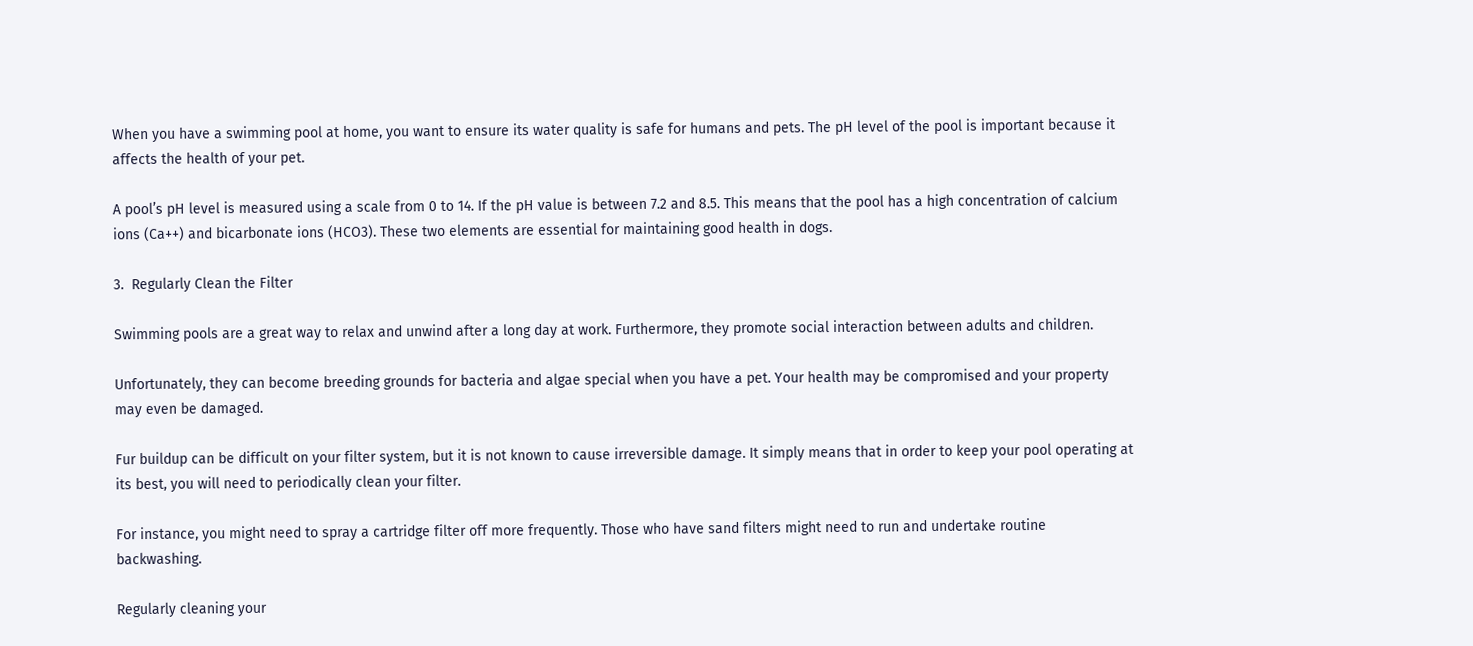When you have a swimming pool at home, you want to ensure its water quality is safe for humans and pets. The pH level of the pool is important because it affects the health of your pet.

A pool’s pH level is measured using a scale from 0 to 14. If the pH value is between 7.2 and 8.5. This means that the pool has a high concentration of calcium ions (Ca++) and bicarbonate ions (HCO3). These two elements are essential for maintaining good health in dogs.

3.  Regularly Clean the Filter

Swimming pools are a great way to relax and unwind after a long day at work. Furthermore, they promote social interaction between adults and children.

Unfortunately, they can become breeding grounds for bacteria and algae special when you have a pet. Your health may be compromised and your property may even be damaged.

Fur buildup can be difficult on your filter system, but it is not known to cause irreversible damage. It simply means that in order to keep your pool operating at its best, you will need to periodically clean your filter.

For instance, you might need to spray a cartridge filter off more frequently. Those who have sand filters might need to run and undertake routine backwashing.

Regularly cleaning your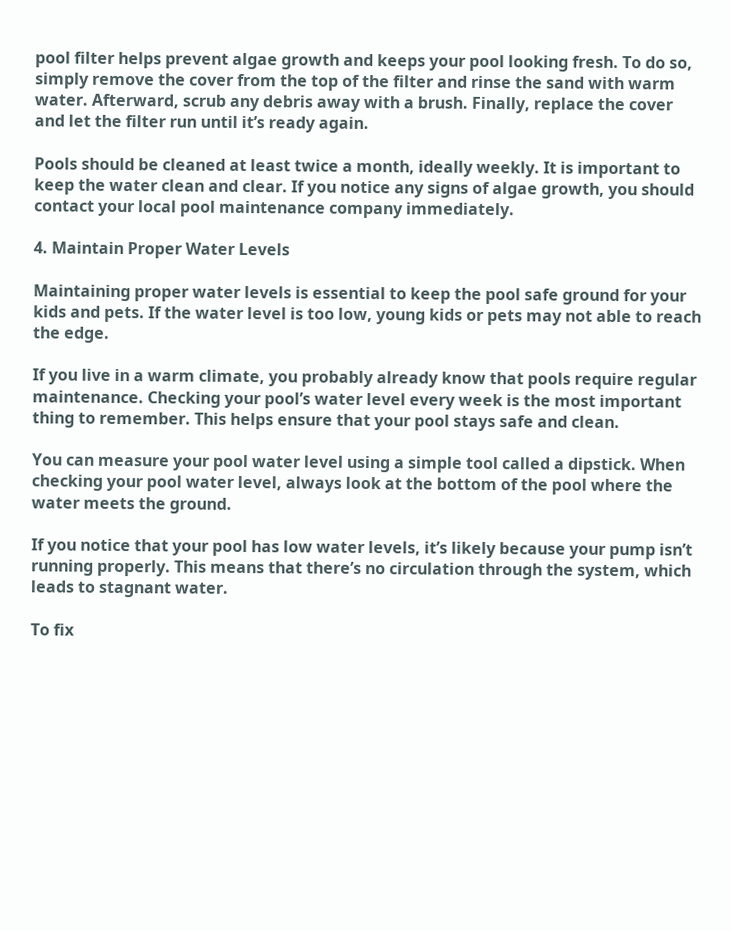pool filter helps prevent algae growth and keeps your pool looking fresh. To do so, simply remove the cover from the top of the filter and rinse the sand with warm water. Afterward, scrub any debris away with a brush. Finally, replace the cover and let the filter run until it’s ready again.

Pools should be cleaned at least twice a month, ideally weekly. It is important to keep the water clean and clear. If you notice any signs of algae growth, you should contact your local pool maintenance company immediately.

4. Maintain Proper Water Levels

Maintaining proper water levels is essential to keep the pool safe ground for your kids and pets. If the water level is too low, young kids or pets may not able to reach the edge.

If you live in a warm climate, you probably already know that pools require regular maintenance. Checking your pool’s water level every week is the most important thing to remember. This helps ensure that your pool stays safe and clean.

You can measure your pool water level using a simple tool called a dipstick. When checking your pool water level, always look at the bottom of the pool where the water meets the ground.

If you notice that your pool has low water levels, it’s likely because your pump isn’t running properly. This means that there’s no circulation through the system, which leads to stagnant water.

To fix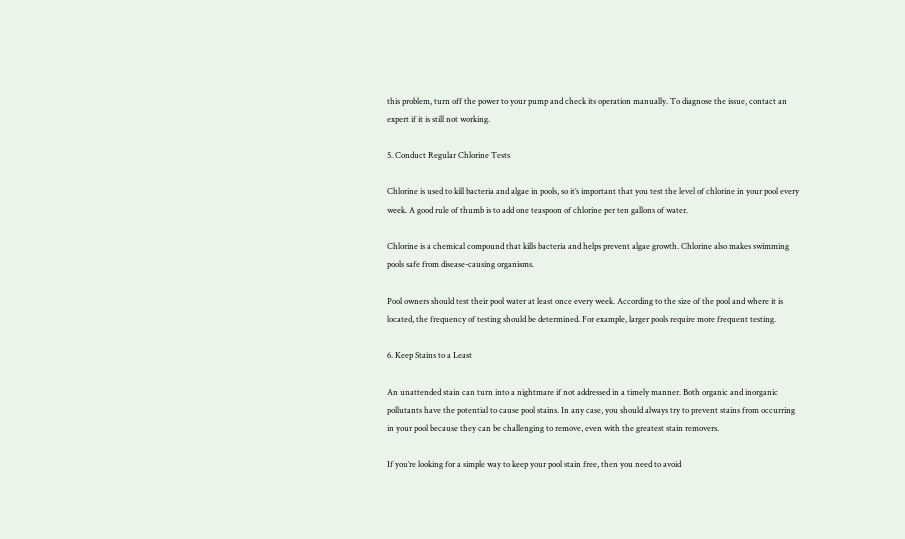this problem, turn off the power to your pump and check its operation manually. To diagnose the issue, contact an expert if it is still not working.

5. Conduct Regular Chlorine Tests

Chlorine is used to kill bacteria and algae in pools, so it’s important that you test the level of chlorine in your pool every week. A good rule of thumb is to add one teaspoon of chlorine per ten gallons of water.

Chlorine is a chemical compound that kills bacteria and helps prevent algae growth. Chlorine also makes swimming pools safe from disease-causing organisms.

Pool owners should test their pool water at least once every week. According to the size of the pool and where it is located, the frequency of testing should be determined. For example, larger pools require more frequent testing.

6. Keep Stains to a Least

An unattended stain can turn into a nightmare if not addressed in a timely manner. Both organic and inorganic pollutants have the potential to cause pool stains. In any case, you should always try to prevent stains from occurring in your pool because they can be challenging to remove, even with the greatest stain removers.

If you’re looking for a simple way to keep your pool stain free, then you need to avoid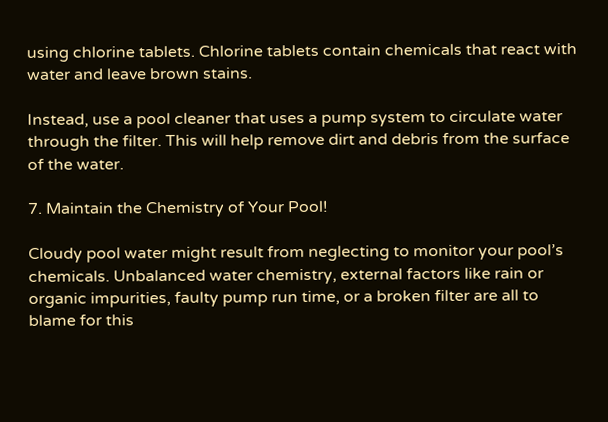using chlorine tablets. Chlorine tablets contain chemicals that react with water and leave brown stains.

Instead, use a pool cleaner that uses a pump system to circulate water through the filter. This will help remove dirt and debris from the surface of the water.

7. Maintain the Chemistry of Your Pool!

Cloudy pool water might result from neglecting to monitor your pool’s chemicals. Unbalanced water chemistry, external factors like rain or organic impurities, faulty pump run time, or a broken filter are all to blame for this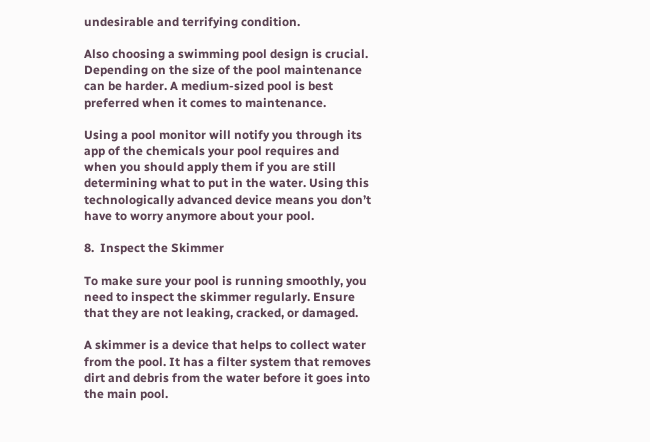undesirable and terrifying condition.

Also choosing a swimming pool design is crucial. Depending on the size of the pool maintenance can be harder. A medium-sized pool is best preferred when it comes to maintenance.

Using a pool monitor will notify you through its app of the chemicals your pool requires and when you should apply them if you are still determining what to put in the water. Using this technologically advanced device means you don’t have to worry anymore about your pool.

8.  Inspect the Skimmer

To make sure your pool is running smoothly, you need to inspect the skimmer regularly. Ensure that they are not leaking, cracked, or damaged.

A skimmer is a device that helps to collect water from the pool. It has a filter system that removes dirt and debris from the water before it goes into the main pool.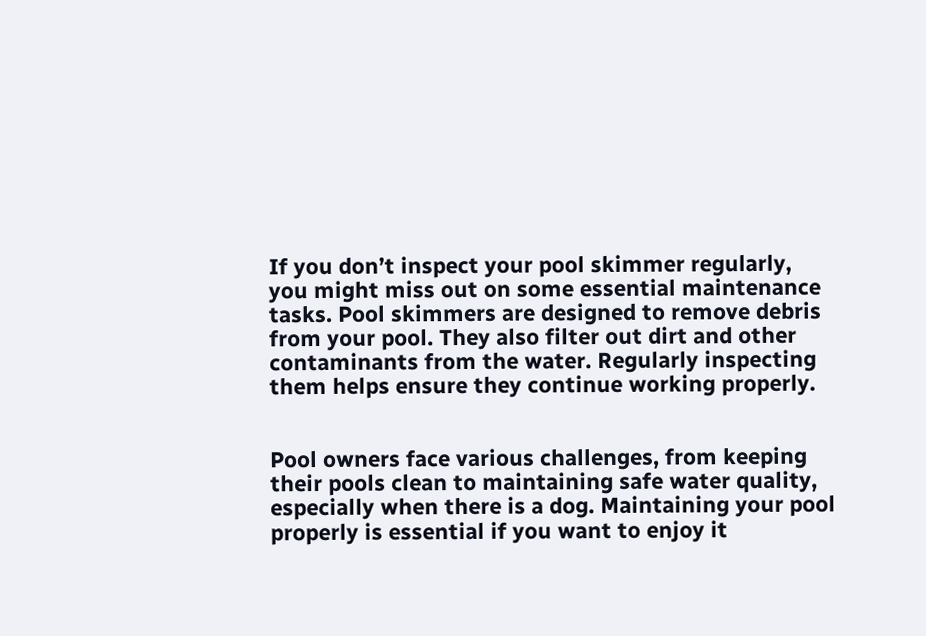If you don’t inspect your pool skimmer regularly, you might miss out on some essential maintenance tasks. Pool skimmers are designed to remove debris from your pool. They also filter out dirt and other contaminants from the water. Regularly inspecting them helps ensure they continue working properly.


Pool owners face various challenges, from keeping their pools clean to maintaining safe water quality, especially when there is a dog. Maintaining your pool properly is essential if you want to enjoy it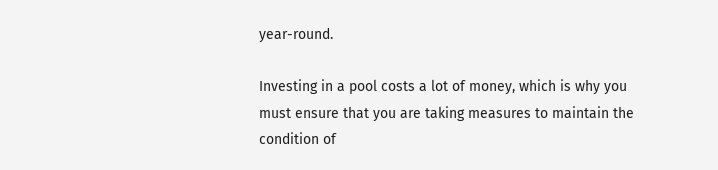year-round.

Investing in a pool costs a lot of money, which is why you must ensure that you are taking measures to maintain the condition of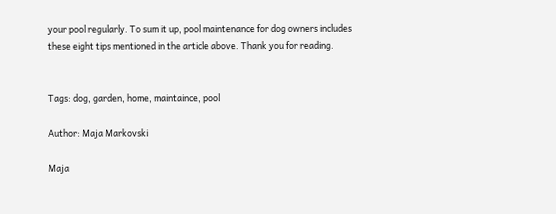your pool regularly. To sum it up, pool maintenance for dog owners includes these eight tips mentioned in the article above. Thank you for reading.


Tags: dog, garden, home, maintaince, pool

Author: Maja Markovski

Maja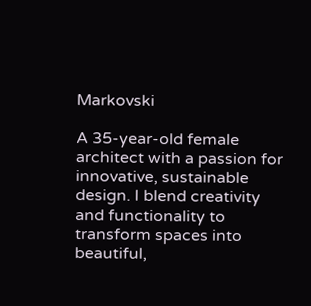Markovski

A 35-year-old female architect with a passion for innovative, sustainable design. I blend creativity and functionality to transform spaces into beautiful,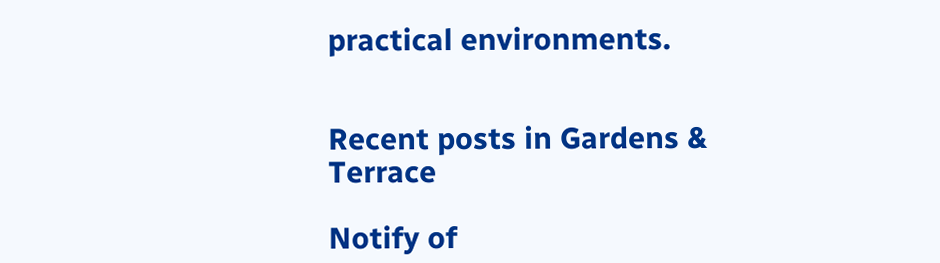practical environments.


Recent posts in Gardens & Terrace

Notify of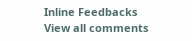Inline Feedbacks
View all comments